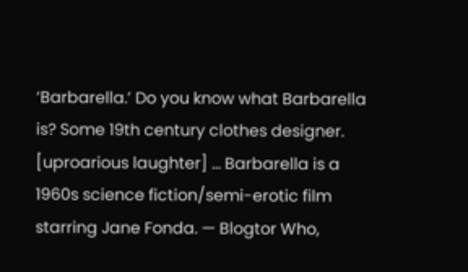‘Barbarella.’ Do you know what Barbarella is? Some 19th century clothes designer. [uproarious laughter] … Barbarella is a 1960s science fiction/semi-erotic film starring Jane Fonda. — Blogtor Who,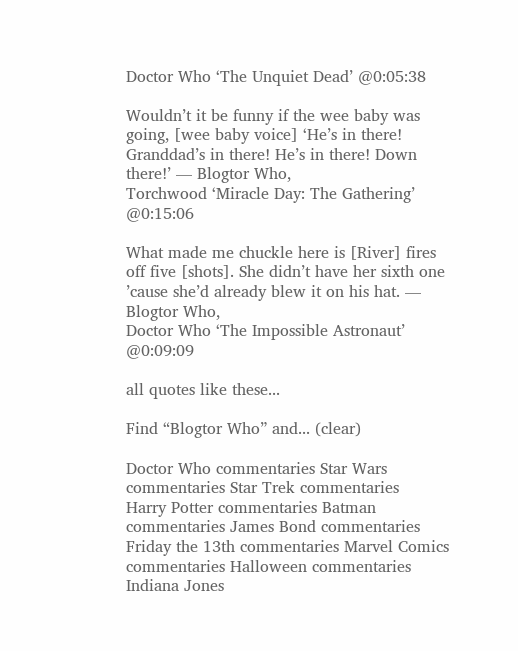Doctor Who ‘The Unquiet Dead’ @0:05:38

Wouldn’t it be funny if the wee baby was going, [wee baby voice] ‘He’s in there! Granddad’s in there! He’s in there! Down there!’ — Blogtor Who,
Torchwood ‘Miracle Day: The Gathering’ @0:15:06

What made me chuckle here is [River] fires off five [shots]. She didn’t have her sixth one ’cause she’d already blew it on his hat. — Blogtor Who,
Doctor Who ‘The Impossible Astronaut’ @0:09:09

all quotes like these...

Find “Blogtor Who” and... (clear)

Doctor Who commentaries Star Wars commentaries Star Trek commentaries
Harry Potter commentaries Batman commentaries James Bond commentaries
Friday the 13th commentaries Marvel Comics commentaries Halloween commentaries
Indiana Jones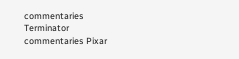commentaries Terminator commentaries Pixar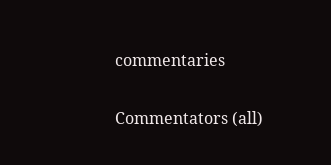commentaries

Commentators (all)